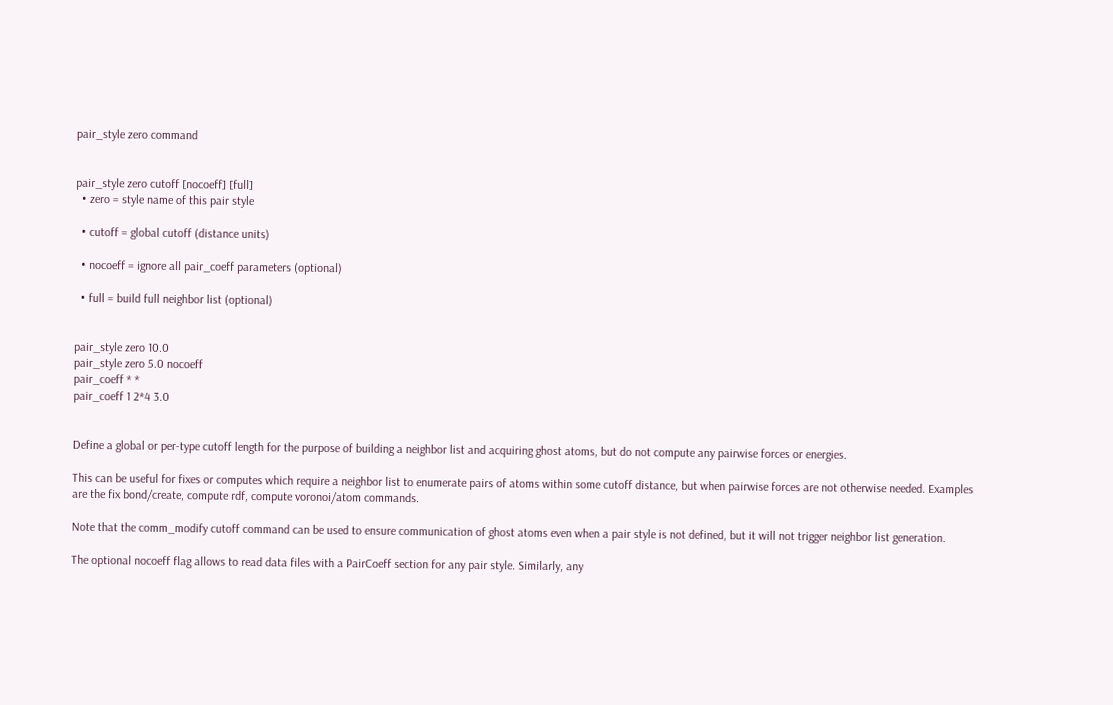pair_style zero command


pair_style zero cutoff [nocoeff] [full]
  • zero = style name of this pair style

  • cutoff = global cutoff (distance units)

  • nocoeff = ignore all pair_coeff parameters (optional)

  • full = build full neighbor list (optional)


pair_style zero 10.0
pair_style zero 5.0 nocoeff
pair_coeff * *
pair_coeff 1 2*4 3.0


Define a global or per-type cutoff length for the purpose of building a neighbor list and acquiring ghost atoms, but do not compute any pairwise forces or energies.

This can be useful for fixes or computes which require a neighbor list to enumerate pairs of atoms within some cutoff distance, but when pairwise forces are not otherwise needed. Examples are the fix bond/create, compute rdf, compute voronoi/atom commands.

Note that the comm_modify cutoff command can be used to ensure communication of ghost atoms even when a pair style is not defined, but it will not trigger neighbor list generation.

The optional nocoeff flag allows to read data files with a PairCoeff section for any pair style. Similarly, any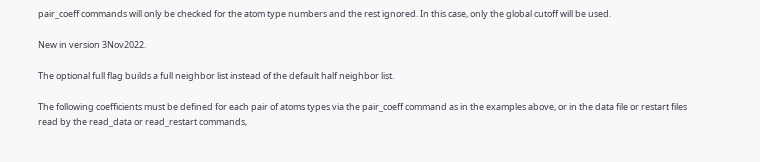pair_coeff commands will only be checked for the atom type numbers and the rest ignored. In this case, only the global cutoff will be used.

New in version 3Nov2022.

The optional full flag builds a full neighbor list instead of the default half neighbor list.

The following coefficients must be defined for each pair of atoms types via the pair_coeff command as in the examples above, or in the data file or restart files read by the read_data or read_restart commands,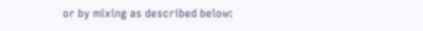or by mixing as described below: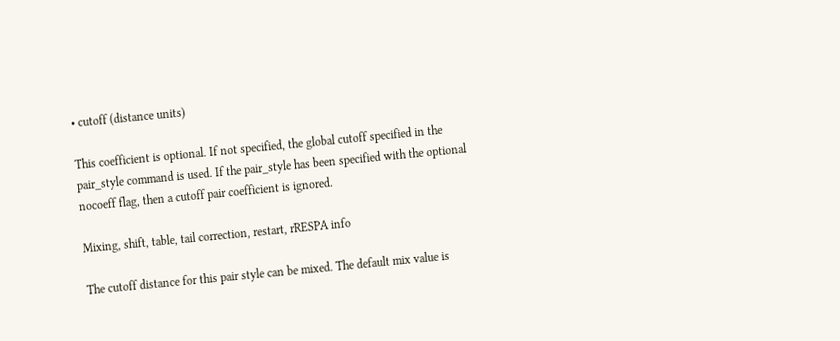• cutoff (distance units)

This coefficient is optional. If not specified, the global cutoff specified in the pair_style command is used. If the pair_style has been specified with the optional nocoeff flag, then a cutoff pair coefficient is ignored.

Mixing, shift, table, tail correction, restart, rRESPA info

The cutoff distance for this pair style can be mixed. The default mix value is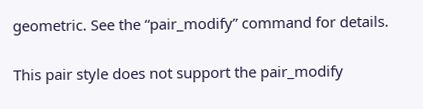geometric. See the “pair_modify” command for details.

This pair style does not support the pair_modify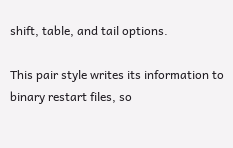shift, table, and tail options.

This pair style writes its information to binary restart files, so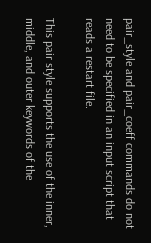pair_style and pair_coeff commands do not need to be specified in an input script that reads a restart file.

This pair style supports the use of the inner, middle, and outer keywords of the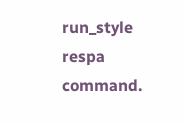run_style respa command.